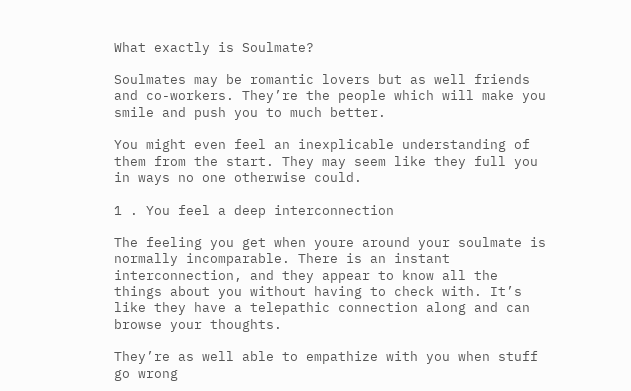What exactly is Soulmate?

Soulmates may be romantic lovers but as well friends and co-workers. They’re the people which will make you smile and push you to much better.

You might even feel an inexplicable understanding of them from the start. They may seem like they full you in ways no one otherwise could.

1 . You feel a deep interconnection

The feeling you get when youre around your soulmate is normally incomparable. There is an instant interconnection, and they appear to know all the things about you without having to check with. It’s like they have a telepathic connection along and can browse your thoughts.

They’re as well able to empathize with you when stuff go wrong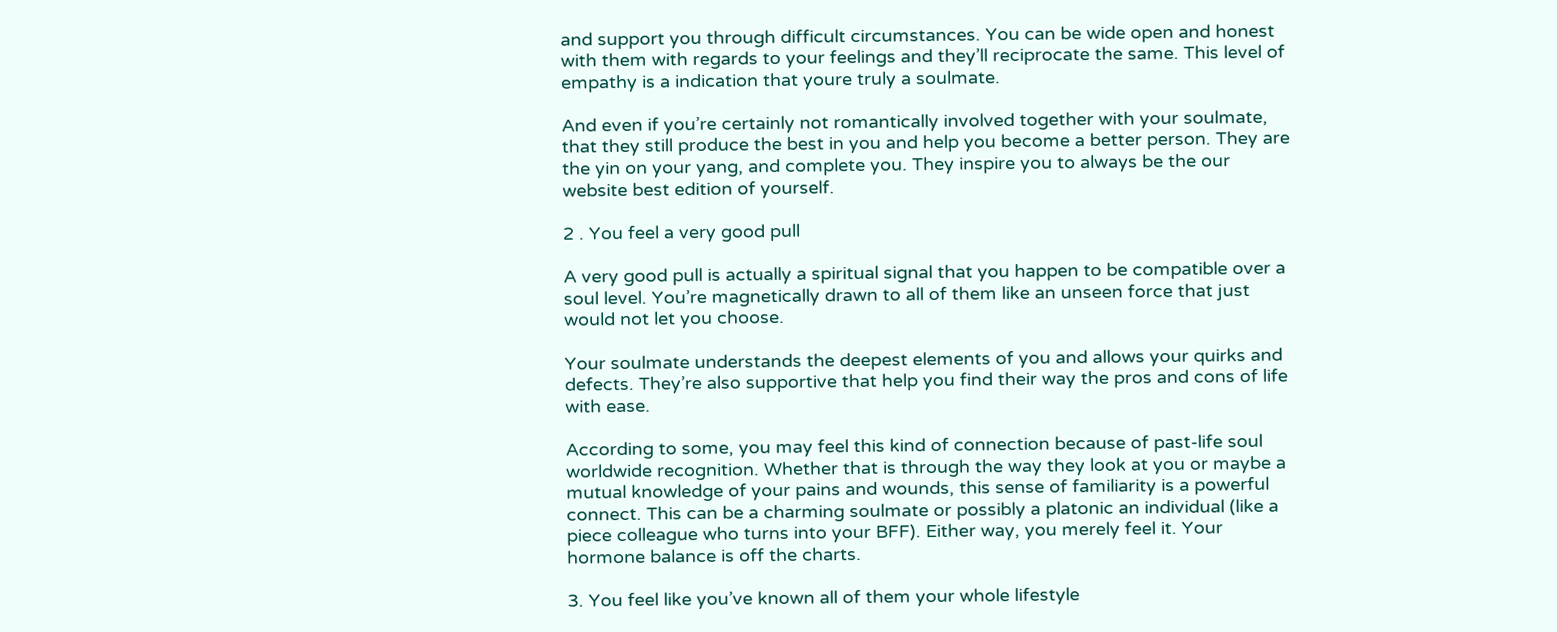and support you through difficult circumstances. You can be wide open and honest with them with regards to your feelings and they’ll reciprocate the same. This level of empathy is a indication that youre truly a soulmate.

And even if you’re certainly not romantically involved together with your soulmate, that they still produce the best in you and help you become a better person. They are the yin on your yang, and complete you. They inspire you to always be the our website best edition of yourself.

2 . You feel a very good pull

A very good pull is actually a spiritual signal that you happen to be compatible over a soul level. You’re magnetically drawn to all of them like an unseen force that just would not let you choose.

Your soulmate understands the deepest elements of you and allows your quirks and defects. They’re also supportive that help you find their way the pros and cons of life with ease.

According to some, you may feel this kind of connection because of past-life soul worldwide recognition. Whether that is through the way they look at you or maybe a mutual knowledge of your pains and wounds, this sense of familiarity is a powerful connect. This can be a charming soulmate or possibly a platonic an individual (like a piece colleague who turns into your BFF). Either way, you merely feel it. Your hormone balance is off the charts.

3. You feel like you’ve known all of them your whole lifestyle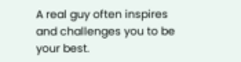A real guy often inspires and challenges you to be your best.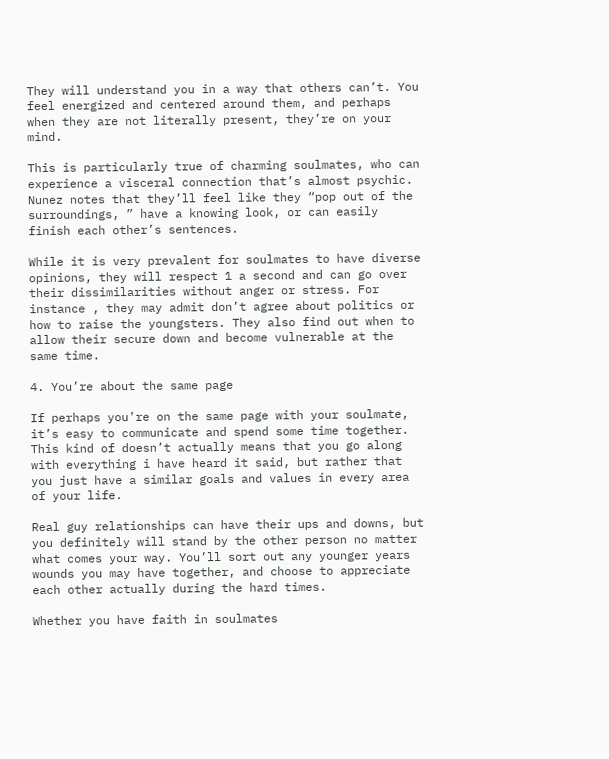They will understand you in a way that others can’t. You feel energized and centered around them, and perhaps when they are not literally present, they’re on your mind.

This is particularly true of charming soulmates, who can experience a visceral connection that’s almost psychic. Nunez notes that they’ll feel like they “pop out of the surroundings, ” have a knowing look, or can easily finish each other’s sentences.

While it is very prevalent for soulmates to have diverse opinions, they will respect 1 a second and can go over their dissimilarities without anger or stress. For instance , they may admit don’t agree about politics or how to raise the youngsters. They also find out when to allow their secure down and become vulnerable at the same time.

4. You’re about the same page

If perhaps you’re on the same page with your soulmate, it’s easy to communicate and spend some time together. This kind of doesn’t actually means that you go along with everything i have heard it said, but rather that you just have a similar goals and values in every area of your life.

Real guy relationships can have their ups and downs, but you definitely will stand by the other person no matter what comes your way. You’ll sort out any younger years wounds you may have together, and choose to appreciate each other actually during the hard times.

Whether you have faith in soulmates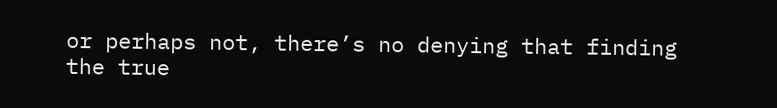or perhaps not, there’s no denying that finding the true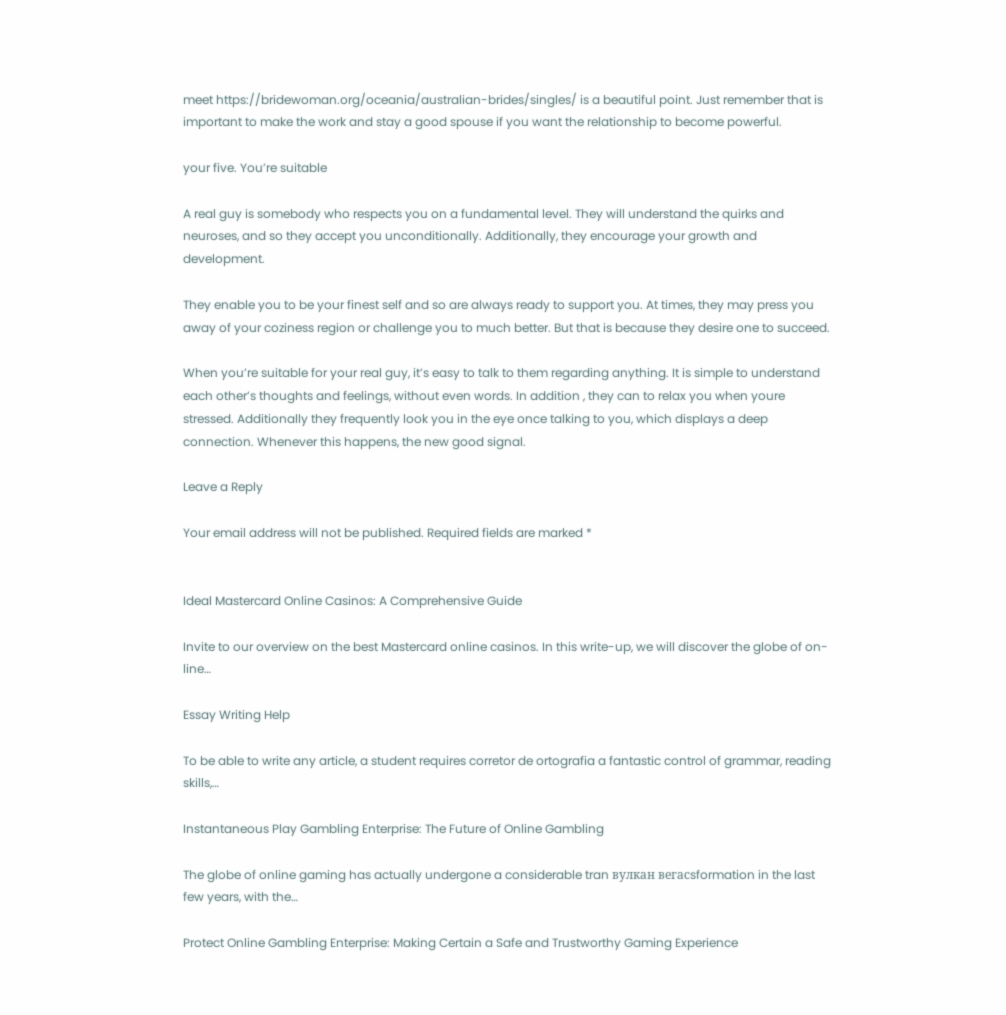meet https://bridewoman.org/oceania/australian-brides/singles/ is a beautiful point. Just remember that is important to make the work and stay a good spouse if you want the relationship to become powerful.

your five. You’re suitable

A real guy is somebody who respects you on a fundamental level. They will understand the quirks and neuroses, and so they accept you unconditionally. Additionally, they encourage your growth and development.

They enable you to be your finest self and so are always ready to support you. At times, they may press you away of your coziness region or challenge you to much better. But that is because they desire one to succeed.

When you’re suitable for your real guy, it’s easy to talk to them regarding anything. It is simple to understand each other’s thoughts and feelings, without even words. In addition , they can to relax you when youre stressed. Additionally they frequently look you in the eye once talking to you, which displays a deep connection. Whenever this happens, the new good signal.

Leave a Reply

Your email address will not be published. Required fields are marked *


Ideal Mastercard Online Casinos: A Comprehensive Guide

Invite to our overview on the best Mastercard online casinos. In this write-up, we will discover the globe of on-line…

Essay Writing Help

To be able to write any article, a student requires corretor de ortografia a fantastic control of grammar, reading skills,…

Instantaneous Play Gambling Enterprise: The Future of Online Gambling

The globe of online gaming has actually undergone a considerable tran вулкан вегасsformation in the last few years, with the…

Protect Online Gambling Enterprise: Making Certain a Safe and Trustworthy Gaming Experience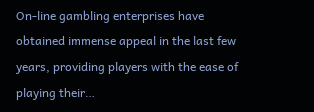On-line gambling enterprises have obtained immense appeal in the last few years, providing players with the ease of playing their…